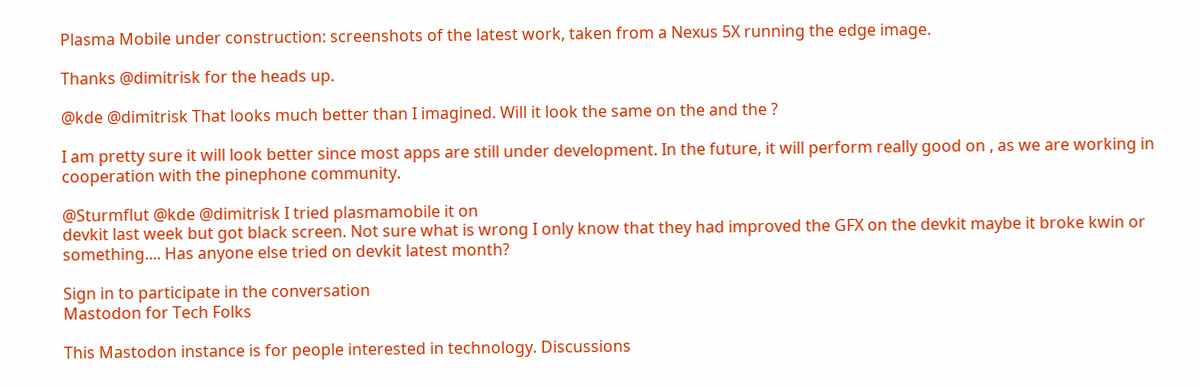Plasma Mobile under construction: screenshots of the latest work, taken from a Nexus 5X running the edge image.

Thanks @dimitrisk for the heads up.

@kde @dimitrisk That looks much better than I imagined. Will it look the same on the and the ?

I am pretty sure it will look better since most apps are still under development. In the future, it will perform really good on , as we are working in cooperation with the pinephone community.

@Sturmflut @kde @dimitrisk I tried plasmamobile it on
devkit last week but got black screen. Not sure what is wrong I only know that they had improved the GFX on the devkit maybe it broke kwin or something.... Has anyone else tried on devkit latest month?

Sign in to participate in the conversation
Mastodon for Tech Folks

This Mastodon instance is for people interested in technology. Discussions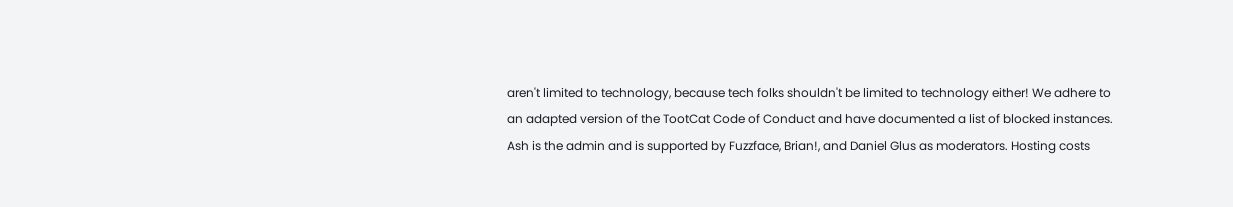aren't limited to technology, because tech folks shouldn't be limited to technology either! We adhere to an adapted version of the TootCat Code of Conduct and have documented a list of blocked instances. Ash is the admin and is supported by Fuzzface, Brian!, and Daniel Glus as moderators. Hosting costs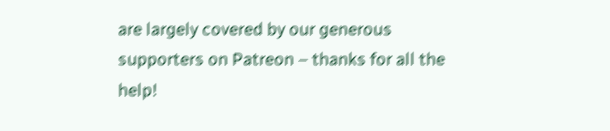are largely covered by our generous supporters on Patreon – thanks for all the help!